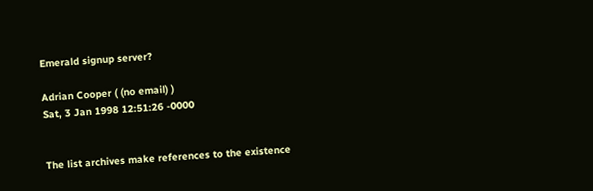Emerald signup server?

Adrian Cooper ( (no email) )
Sat, 3 Jan 1998 12:51:26 -0000


The list archives make references to the existence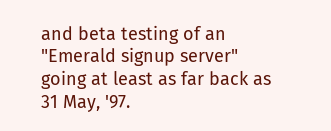and beta testing of an
"Emerald signup server" going at least as far back as 31 May, '97.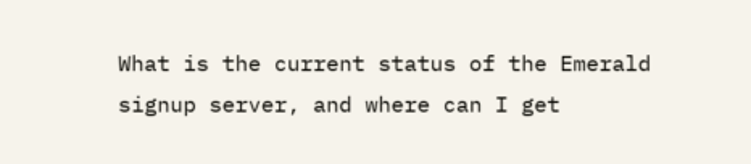What is the current status of the Emerald signup server, and where can I get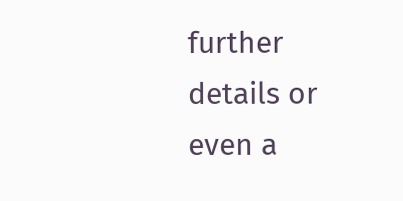further details or even a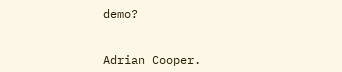demo?


Adrian Cooper.